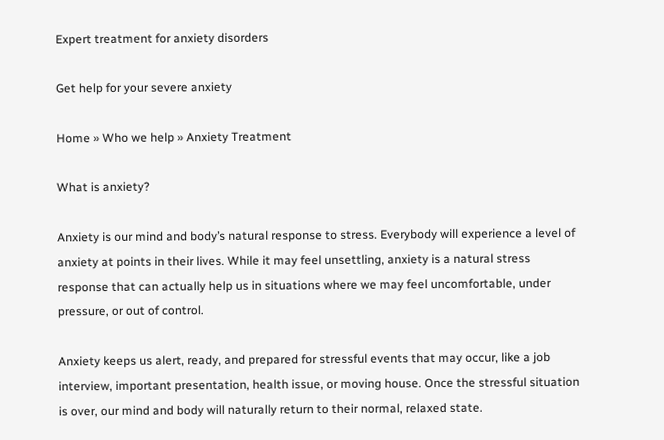Expert treatment for anxiety disorders

Get help for your severe anxiety

Home » Who we help » Anxiety Treatment

What is anxiety?

Anxiety is our mind and body’s natural response to stress. Everybody will experience a level of anxiety at points in their lives. While it may feel unsettling, anxiety is a natural stress response that can actually help us in situations where we may feel uncomfortable, under pressure, or out of control.

Anxiety keeps us alert, ready, and prepared for stressful events that may occur, like a job interview, important presentation, health issue, or moving house. Once the stressful situation is over, our mind and body will naturally return to their normal, relaxed state.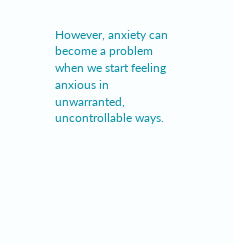However, anxiety can become a problem when we start feeling anxious in unwarranted, uncontrollable ways.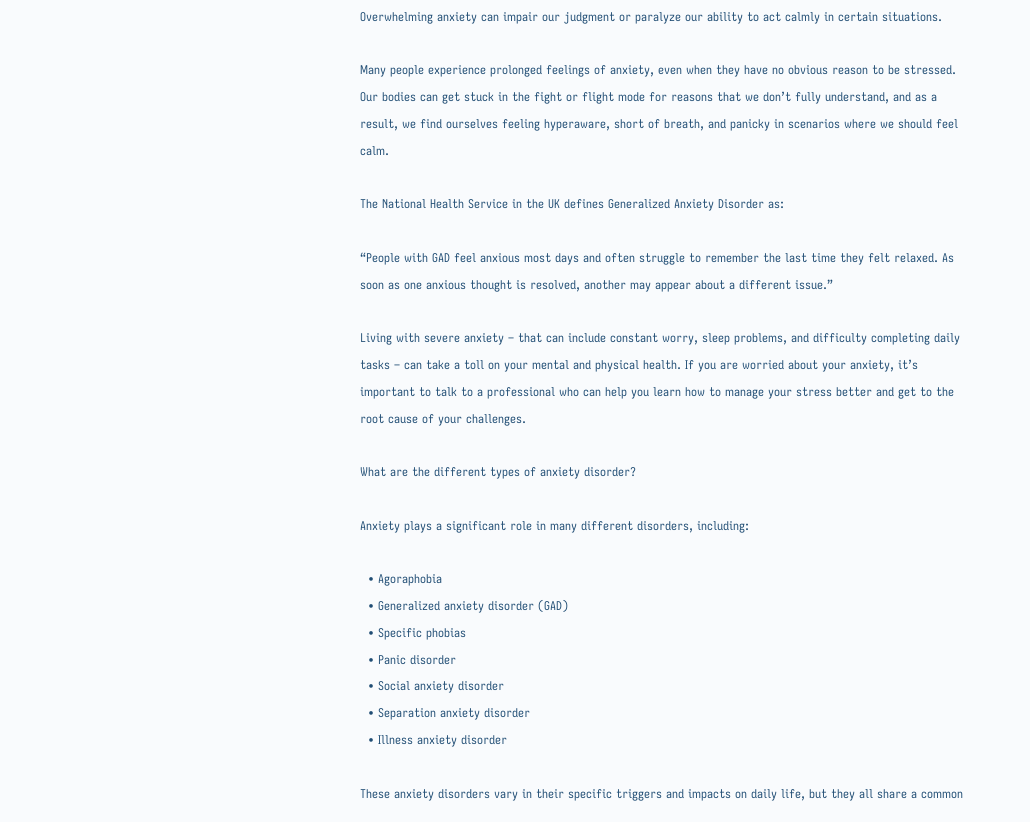Overwhelming anxiety can impair our judgment or paralyze our ability to act calmly in certain situations.

Many people experience prolonged feelings of anxiety, even when they have no obvious reason to be stressed. Our bodies can get stuck in the fight or flight mode for reasons that we don’t fully understand, and as a result, we find ourselves feeling hyperaware, short of breath, and panicky in scenarios where we should feel calm.

The National Health Service in the UK defines Generalized Anxiety Disorder as:

“People with GAD feel anxious most days and often struggle to remember the last time they felt relaxed. As soon as one anxious thought is resolved, another may appear about a different issue.”

Living with severe anxiety – that can include constant worry, sleep problems, and difficulty completing daily tasks – can take a toll on your mental and physical health. If you are worried about your anxiety, it’s important to talk to a professional who can help you learn how to manage your stress better and get to the root cause of your challenges.

What are the different types of anxiety disorder?

Anxiety plays a significant role in many different disorders, including:

  • Agoraphobia
  • Generalized anxiety disorder (GAD)
  • Specific phobias
  • Panic disorder
  • Social anxiety disorder
  • Separation anxiety disorder
  • Illness anxiety disorder

These anxiety disorders vary in their specific triggers and impacts on daily life, but they all share a common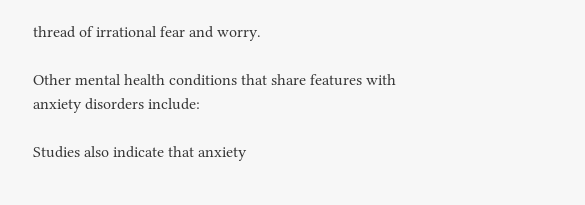thread of irrational fear and worry.

Other mental health conditions that share features with anxiety disorders include:

Studies also indicate that anxiety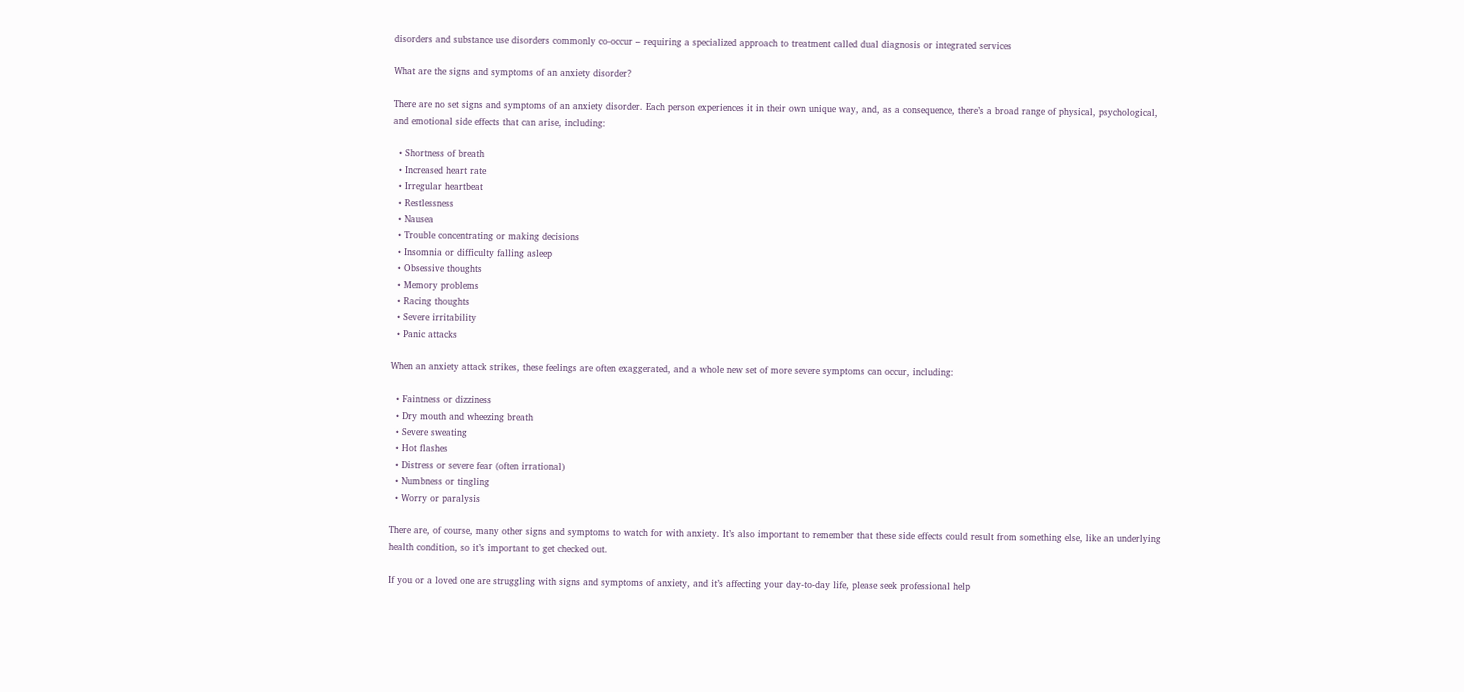disorders and substance use disorders commonly co-occur – requiring a specialized approach to treatment called dual diagnosis or integrated services

What are the signs and symptoms of an anxiety disorder?

There are no set signs and symptoms of an anxiety disorder. Each person experiences it in their own unique way, and, as a consequence, there’s a broad range of physical, psychological, and emotional side effects that can arise, including:

  • Shortness of breath
  • Increased heart rate
  • Irregular heartbeat
  • Restlessness
  • Nausea
  • Trouble concentrating or making decisions
  • Insomnia or difficulty falling asleep
  • Obsessive thoughts
  • Memory problems
  • Racing thoughts
  • Severe irritability
  • Panic attacks

When an anxiety attack strikes, these feelings are often exaggerated, and a whole new set of more severe symptoms can occur, including:

  • Faintness or dizziness
  • Dry mouth and wheezing breath
  • Severe sweating
  • Hot flashes
  • Distress or severe fear (often irrational)
  • Numbness or tingling
  • Worry or paralysis

There are, of course, many other signs and symptoms to watch for with anxiety. It’s also important to remember that these side effects could result from something else, like an underlying health condition, so it’s important to get checked out.

If you or a loved one are struggling with signs and symptoms of anxiety, and it’s affecting your day-to-day life, please seek professional help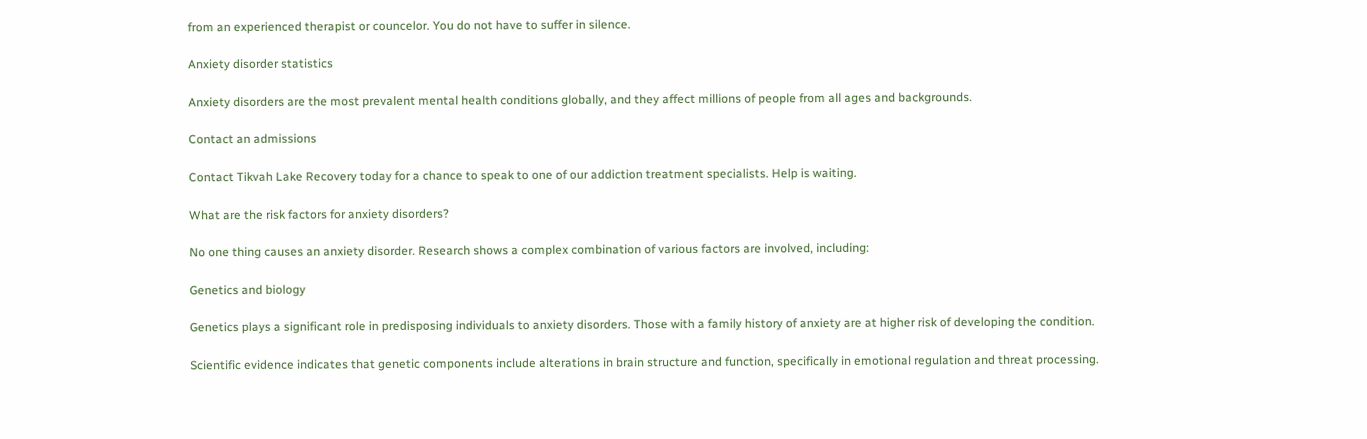from an experienced therapist or councelor. You do not have to suffer in silence.

Anxiety disorder statistics

Anxiety disorders are the most prevalent mental health conditions globally, and they affect millions of people from all ages and backgrounds.

Contact an admissions

Contact Tikvah Lake Recovery today for a chance to speak to one of our addiction treatment specialists. Help is waiting.

What are the risk factors for anxiety disorders?

No one thing causes an anxiety disorder. Research shows a complex combination of various factors are involved, including:

Genetics and biology

Genetics plays a significant role in predisposing individuals to anxiety disorders. Those with a family history of anxiety are at higher risk of developing the condition.

Scientific evidence indicates that genetic components include alterations in brain structure and function, specifically in emotional regulation and threat processing.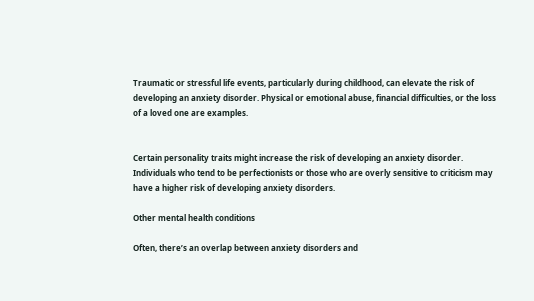Traumatic or stressful life events, particularly during childhood, can elevate the risk of developing an anxiety disorder. Physical or emotional abuse, financial difficulties, or the loss of a loved one are examples.


Certain personality traits might increase the risk of developing an anxiety disorder. Individuals who tend to be perfectionists or those who are overly sensitive to criticism may have a higher risk of developing anxiety disorders.

Other mental health conditions

Often, there’s an overlap between anxiety disorders and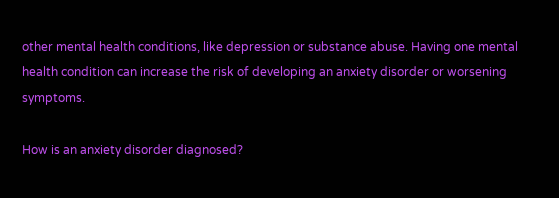other mental health conditions, like depression or substance abuse. Having one mental health condition can increase the risk of developing an anxiety disorder or worsening symptoms.

How is an anxiety disorder diagnosed?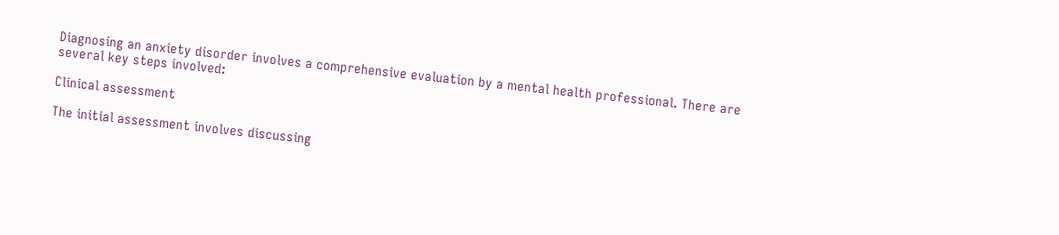Diagnosing an anxiety disorder involves a comprehensive evaluation by a mental health professional. There are several key steps involved:

Clinical assessment

The initial assessment involves discussing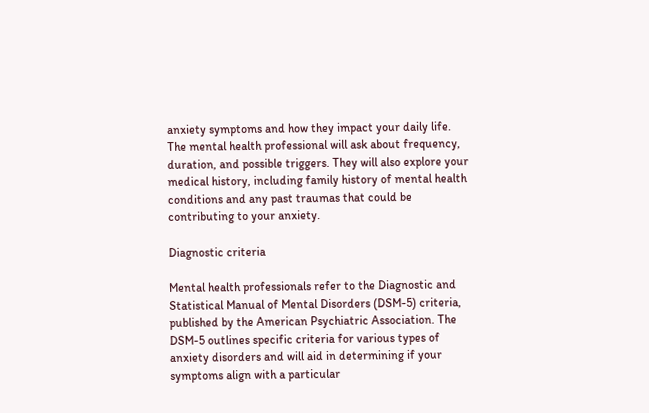anxiety symptoms and how they impact your daily life. The mental health professional will ask about frequency, duration, and possible triggers. They will also explore your medical history, including family history of mental health conditions and any past traumas that could be contributing to your anxiety.

Diagnostic criteria

Mental health professionals refer to the Diagnostic and Statistical Manual of Mental Disorders (DSM-5) criteria, published by the American Psychiatric Association. The DSM-5 outlines specific criteria for various types of anxiety disorders and will aid in determining if your symptoms align with a particular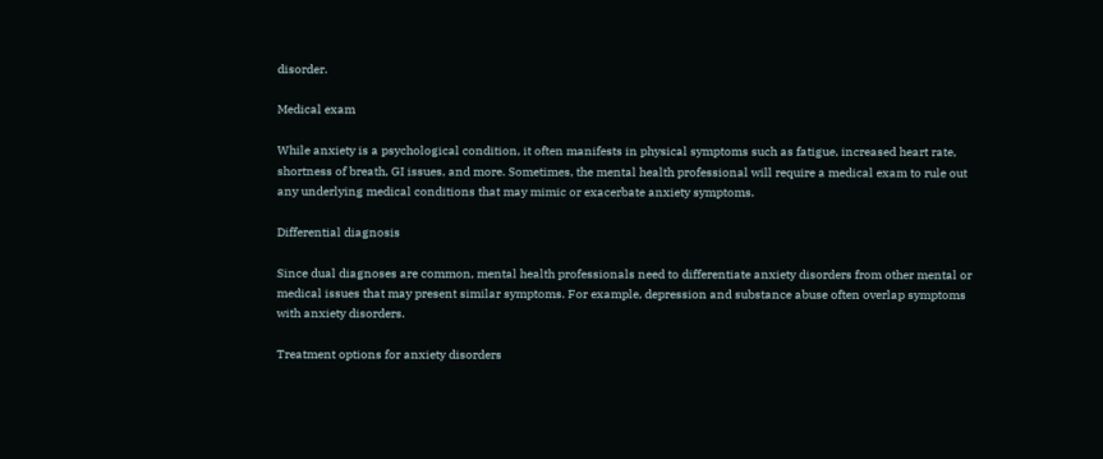disorder.

Medical exam

While anxiety is a psychological condition, it often manifests in physical symptoms such as fatigue, increased heart rate, shortness of breath, GI issues, and more. Sometimes, the mental health professional will require a medical exam to rule out any underlying medical conditions that may mimic or exacerbate anxiety symptoms.

Differential diagnosis

Since dual diagnoses are common, mental health professionals need to differentiate anxiety disorders from other mental or medical issues that may present similar symptoms. For example, depression and substance abuse often overlap symptoms with anxiety disorders.

Treatment options for anxiety disorders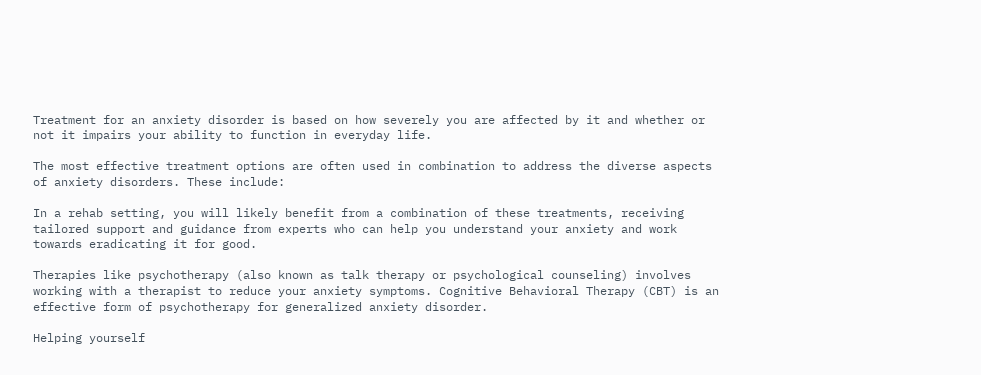Treatment for an anxiety disorder is based on how severely you are affected by it and whether or not it impairs your ability to function in everyday life.

The most effective treatment options are often used in combination to address the diverse aspects of anxiety disorders. These include:

In a rehab setting, you will likely benefit from a combination of these treatments, receiving tailored support and guidance from experts who can help you understand your anxiety and work towards eradicating it for good.

Therapies like psychotherapy (also known as talk therapy or psychological counseling) involves working with a therapist to reduce your anxiety symptoms. Cognitive Behavioral Therapy (CBT) is an effective form of psychotherapy for generalized anxiety disorder.

Helping yourself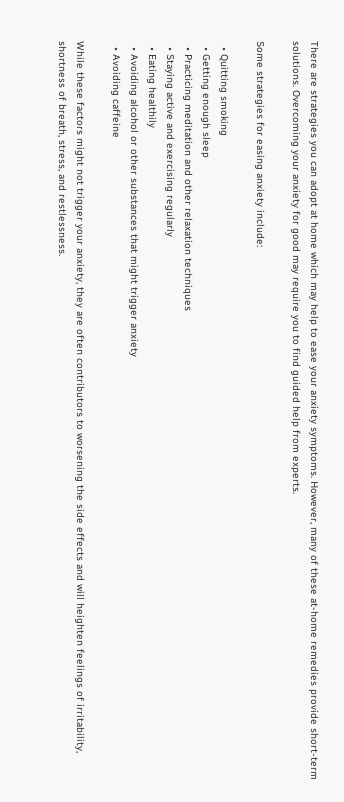There are strategies you can adopt at home which may help to ease your anxiety symptoms. However, many of these at-home remedies provide short-term solutions. Overcoming your anxiety for good may require you to find guided help from experts.

Some strategies for easing anxiety include:

  • Quitting smoking
  • Getting enough sleep
  • Practicing meditation and other relaxation techniques
  • Staying active and exercising regularly
  • Eating healthily
  • Avoiding alcohol or other substances that might trigger anxiety
  • Avoiding caffeine

While these factors might not trigger your anxiety, they are often contributors to worsening the side effects and will heighten feelings of irritability, shortness of breath, stress, and restlessness.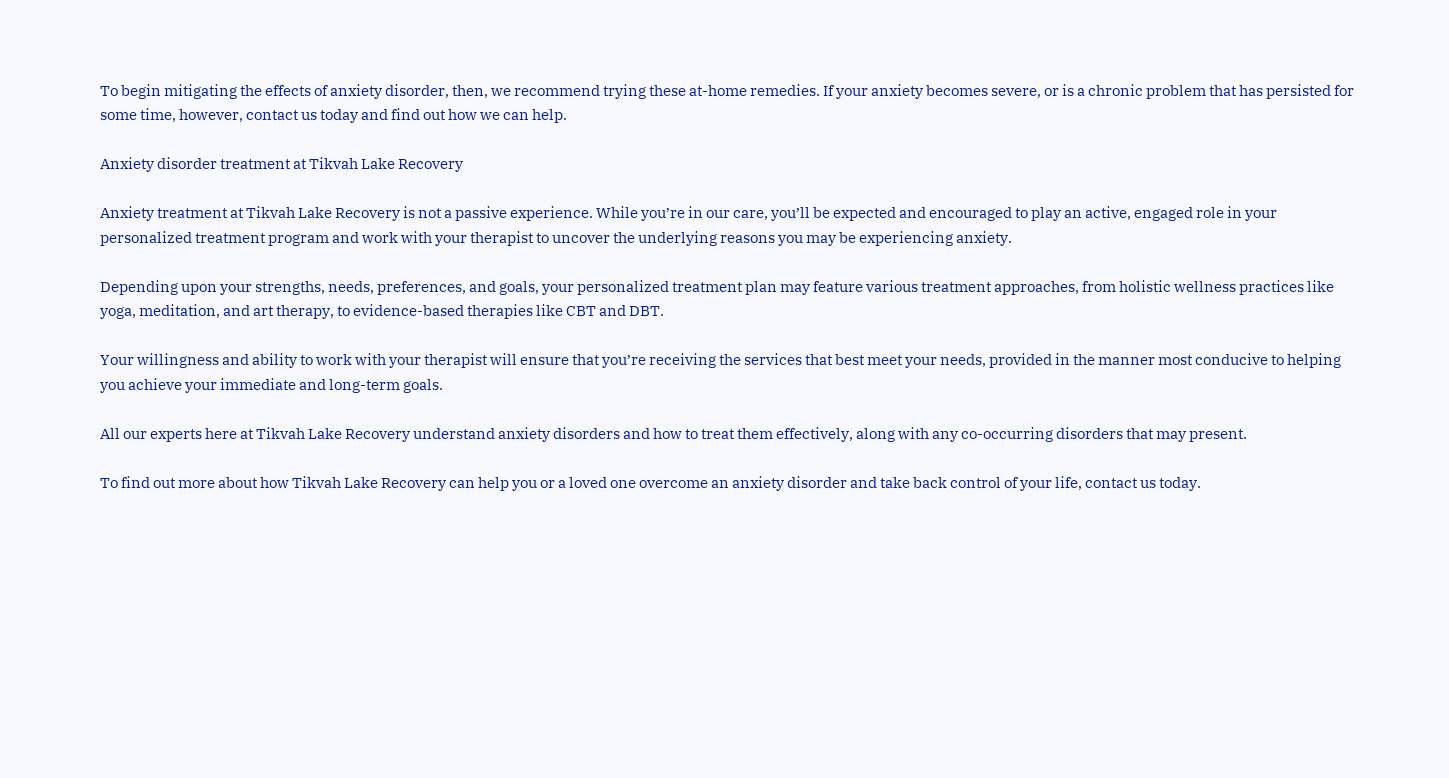To begin mitigating the effects of anxiety disorder, then, we recommend trying these at-home remedies. If your anxiety becomes severe, or is a chronic problem that has persisted for some time, however, contact us today and find out how we can help.

Anxiety disorder treatment at Tikvah Lake Recovery

Anxiety treatment at Tikvah Lake Recovery is not a passive experience. While you’re in our care, you’ll be expected and encouraged to play an active, engaged role in your personalized treatment program and work with your therapist to uncover the underlying reasons you may be experiencing anxiety.

Depending upon your strengths, needs, preferences, and goals, your personalized treatment plan may feature various treatment approaches, from holistic wellness practices like yoga, meditation, and art therapy, to evidence-based therapies like CBT and DBT.

Your willingness and ability to work with your therapist will ensure that you’re receiving the services that best meet your needs, provided in the manner most conducive to helping you achieve your immediate and long-term goals.

All our experts here at Tikvah Lake Recovery understand anxiety disorders and how to treat them effectively, along with any co-occurring disorders that may present.

To find out more about how Tikvah Lake Recovery can help you or a loved one overcome an anxiety disorder and take back control of your life, contact us today.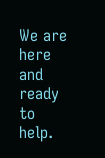We are here and ready to help.